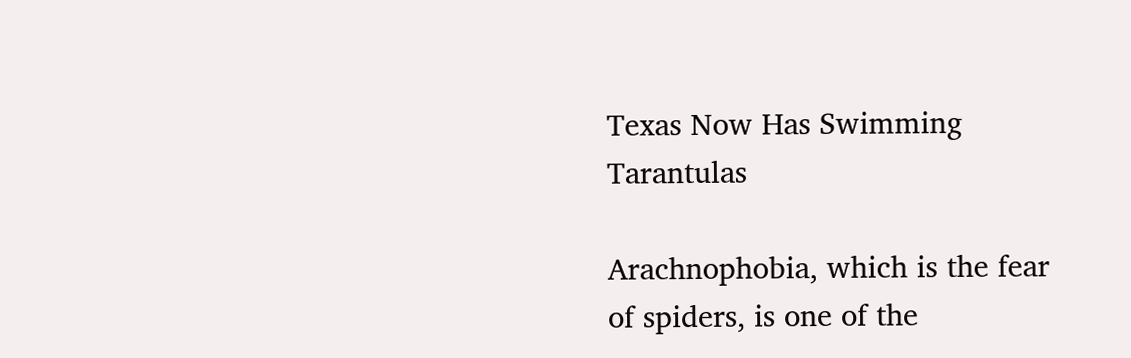Texas Now Has Swimming Tarantulas

Arachnophobia, which is the fear of spiders, is one of the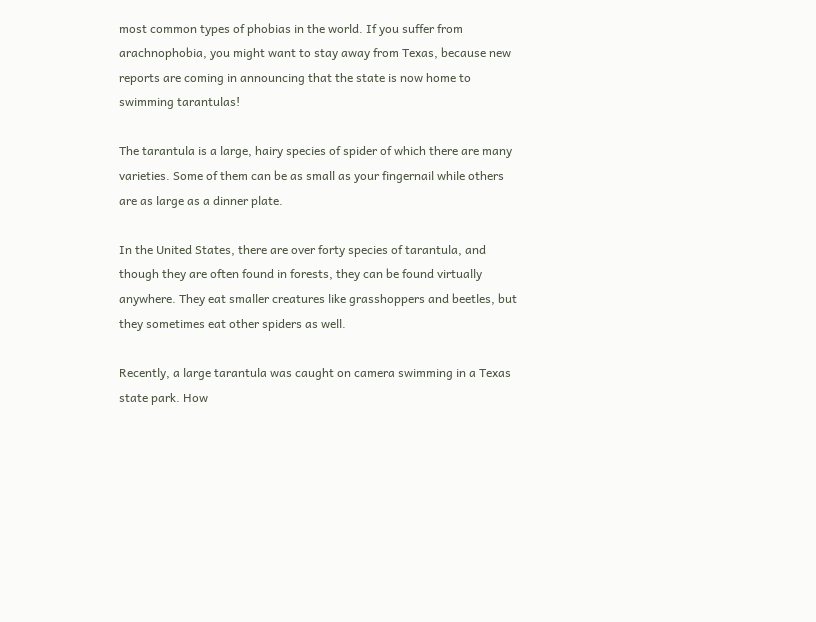most common types of phobias in the world. If you suffer from arachnophobia, you might want to stay away from Texas, because new reports are coming in announcing that the state is now home to swimming tarantulas!

The tarantula is a large, hairy species of spider of which there are many varieties. Some of them can be as small as your fingernail while others are as large as a dinner plate.

In the United States, there are over forty species of tarantula, and though they are often found in forests, they can be found virtually anywhere. They eat smaller creatures like grasshoppers and beetles, but they sometimes eat other spiders as well.

Recently, a large tarantula was caught on camera swimming in a Texas state park. How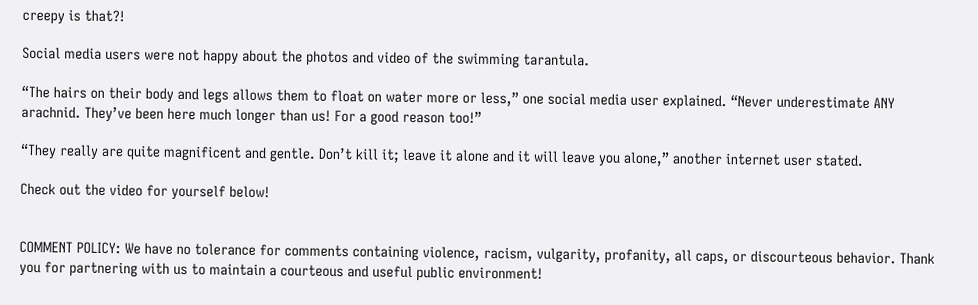creepy is that?!

Social media users were not happy about the photos and video of the swimming tarantula.

“The hairs on their body and legs allows them to float on water more or less,” one social media user explained. “Never underestimate ANY arachnid. They’ve been here much longer than us! For a good reason too!”

“They really are quite magnificent and gentle. Don’t kill it; leave it alone and it will leave you alone,” another internet user stated.

Check out the video for yourself below!


COMMENT POLICY: We have no tolerance for comments containing violence, racism, vulgarity, profanity, all caps, or discourteous behavior. Thank you for partnering with us to maintain a courteous and useful public environment!